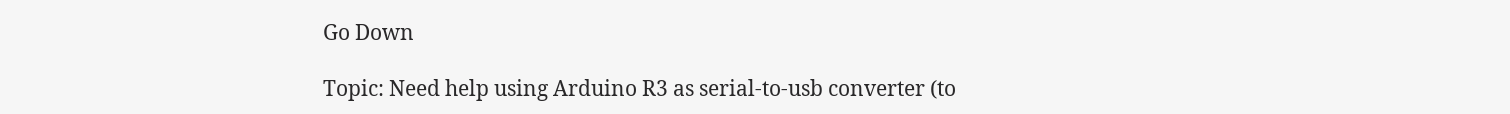Go Down

Topic: Need help using Arduino R3 as serial-to-usb converter (to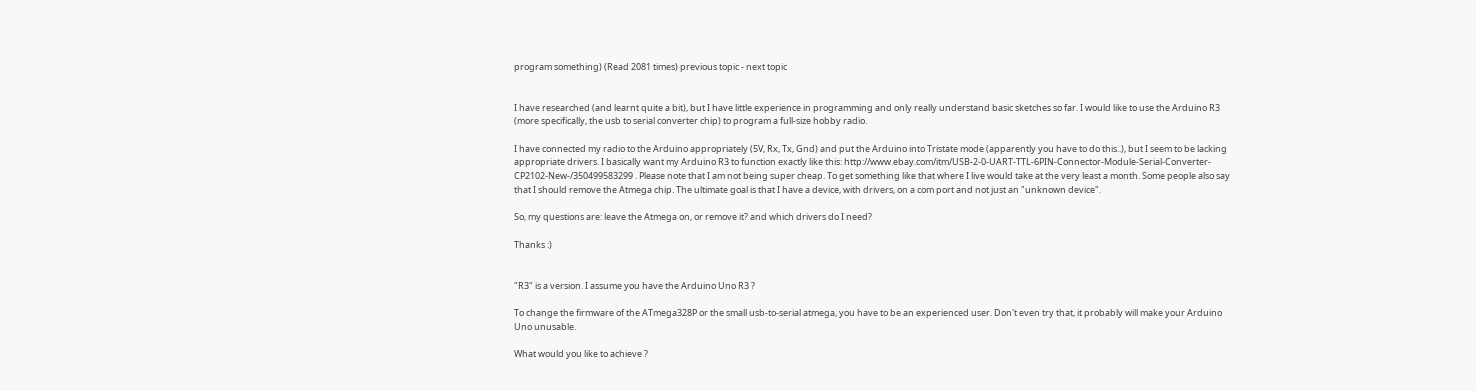program something) (Read 2081 times) previous topic - next topic


I have researched (and learnt quite a bit), but I have little experience in programming and only really understand basic sketches so far. I would like to use the Arduino R3 (more specifically, the usb to serial converter chip) to program a full-size hobby radio.

I have connected my radio to the Arduino appropriately (5V, Rx, Tx, Gnd) and put the Arduino into Tristate mode (apparently you have to do this..), but I seem to be lacking appropriate drivers. I basically want my Arduino R3 to function exactly like this: http://www.ebay.com/itm/USB-2-0-UART-TTL-6PIN-Connector-Module-Serial-Converter-CP2102-New-/350499583299 . Please note that I am not being super cheap. To get something like that where I live would take at the very least a month. Some people also say that I should remove the Atmega chip. The ultimate goal is that I have a device, with drivers, on a com port and not just an "unknown device".

So, my questions are: leave the Atmega on, or remove it? and which drivers do I need?

Thanks :)


"R3" is a version. I assume you have the Arduino Uno R3 ?

To change the firmware of the ATmega328P or the small usb-to-serial atmega, you have to be an experienced user. Don't even try that, it probably will make your Arduino Uno unusable.

What would you like to achieve ?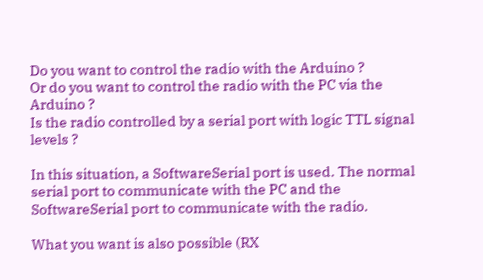Do you want to control the radio with the Arduino ?
Or do you want to control the radio with the PC via the Arduino ?
Is the radio controlled by a serial port with logic TTL signal levels ?

In this situation, a SoftwareSerial port is used. The normal serial port to communicate with the PC and the SoftwareSerial port to communicate with the radio.

What you want is also possible (RX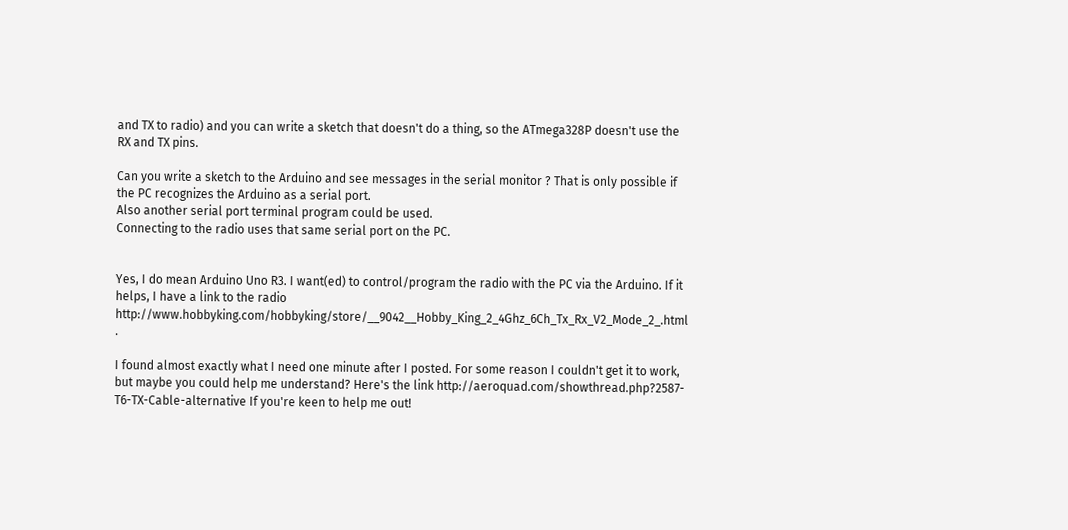and TX to radio) and you can write a sketch that doesn't do a thing, so the ATmega328P doesn't use the RX and TX pins.

Can you write a sketch to the Arduino and see messages in the serial monitor ? That is only possible if the PC recognizes the Arduino as a serial port.
Also another serial port terminal program could be used.
Connecting to the radio uses that same serial port on the PC.


Yes, I do mean Arduino Uno R3. I want(ed) to control/program the radio with the PC via the Arduino. If it helps, I have a link to the radio http://www.hobbyking.com/hobbyking/store/__9042__Hobby_King_2_4Ghz_6Ch_Tx_Rx_V2_Mode_2_.html .

I found almost exactly what I need one minute after I posted. For some reason I couldn't get it to work, but maybe you could help me understand? Here's the link http://aeroquad.com/showthread.php?2587-T6-TX-Cable-alternative If you're keen to help me out!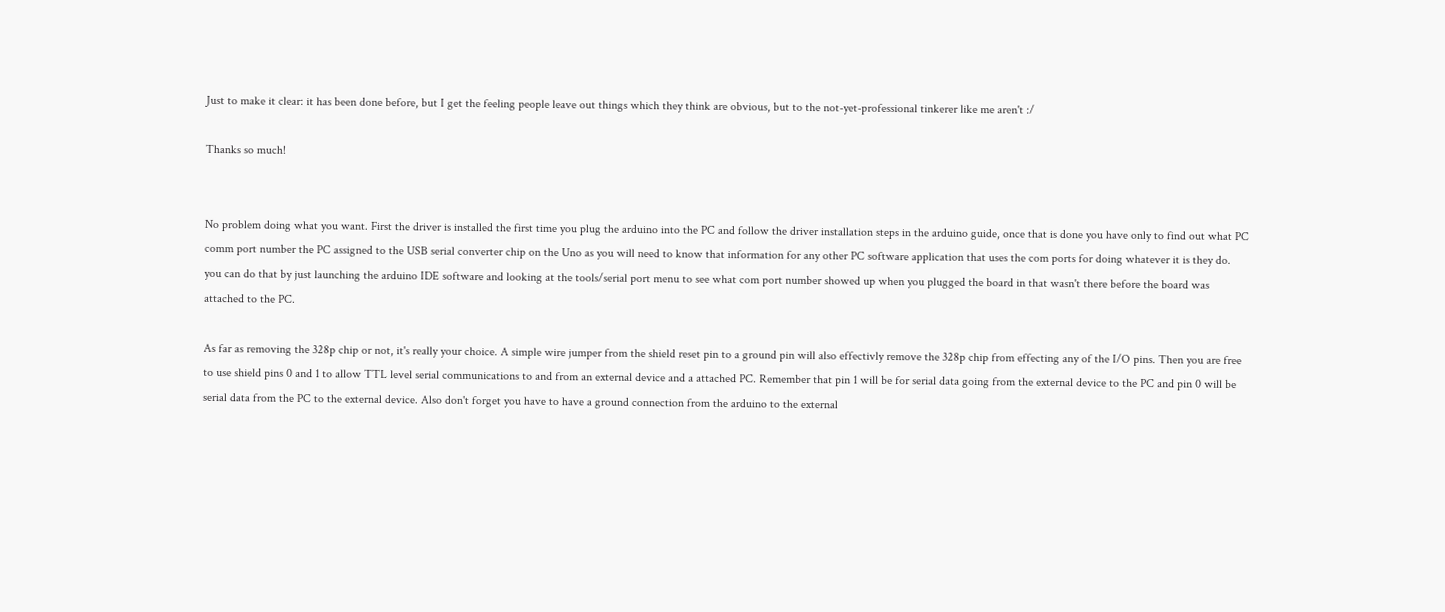Just to make it clear: it has been done before, but I get the feeling people leave out things which they think are obvious, but to the not-yet-professional tinkerer like me aren't :/

Thanks so much!


No problem doing what you want. First the driver is installed the first time you plug the arduino into the PC and follow the driver installation steps in the arduino guide, once that is done you have only to find out what PC comm port number the PC assigned to the USB serial converter chip on the Uno as you will need to know that information for any other PC software application that uses the com ports for doing whatever it is they do. you can do that by just launching the arduino IDE software and looking at the tools/serial port menu to see what com port number showed up when you plugged the board in that wasn't there before the board was attached to the PC.

As far as removing the 328p chip or not, it's really your choice. A simple wire jumper from the shield reset pin to a ground pin will also effectivly remove the 328p chip from effecting any of the I/O pins. Then you are free to use shield pins 0 and 1 to allow TTL level serial communications to and from an external device and a attached PC. Remember that pin 1 will be for serial data going from the external device to the PC and pin 0 will be serial data from the PC to the external device. Also don't forget you have to have a ground connection from the arduino to the external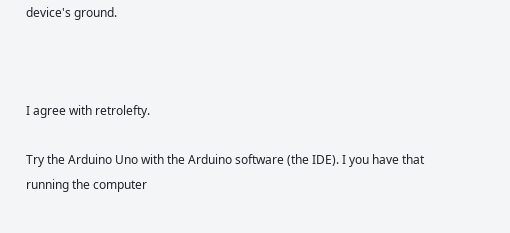device's ground.



I agree with retrolefty.

Try the Arduino Uno with the Arduino software (the IDE). I you have that running the computer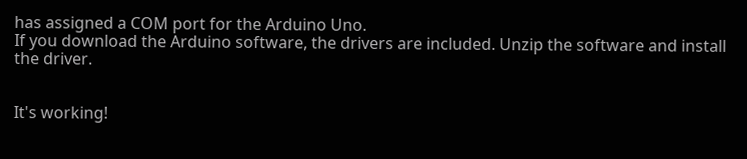has assigned a COM port for the Arduino Uno.
If you download the Arduino software, the drivers are included. Unzip the software and install the driver.


It's working!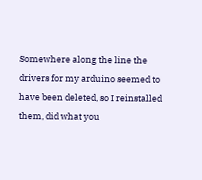Somewhere along the line the drivers for my arduino seemed to have been deleted, so I reinstalled them, did what you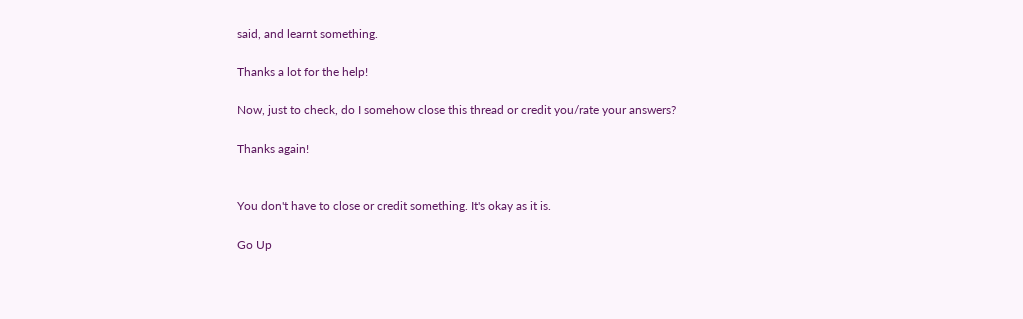said, and learnt something.

Thanks a lot for the help!

Now, just to check, do I somehow close this thread or credit you/rate your answers?

Thanks again!


You don't have to close or credit something. It's okay as it is.

Go Up